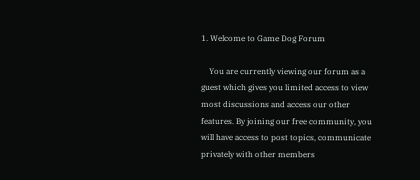1. Welcome to Game Dog Forum

    You are currently viewing our forum as a guest which gives you limited access to view most discussions and access our other features. By joining our free community, you will have access to post topics, communicate privately with other members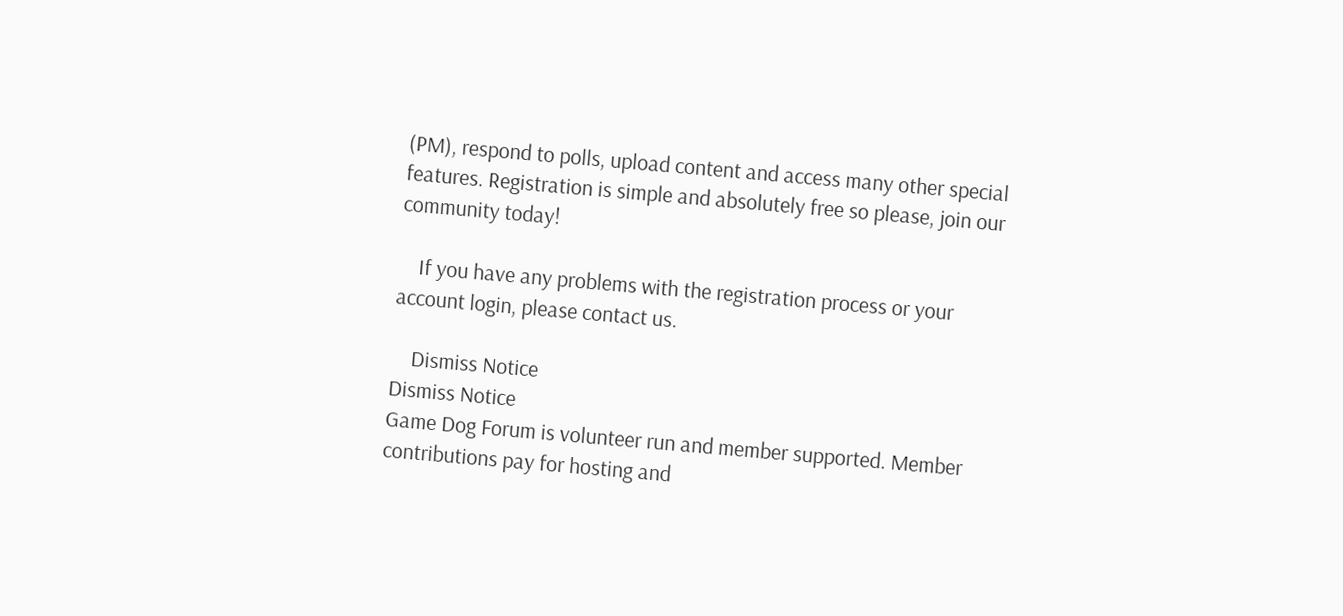(PM), respond to polls, upload content and access many other special features. Registration is simple and absolutely free so please, join our community today!

    If you have any problems with the registration process or your account login, please contact us.

    Dismiss Notice
Dismiss Notice
Game Dog Forum is volunteer run and member supported. Member contributions pay for hosting and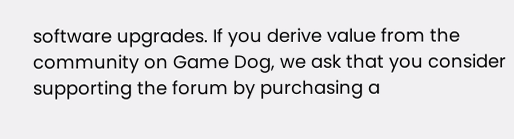software upgrades. If you derive value from the community on Game Dog, we ask that you consider supporting the forum by purchasing a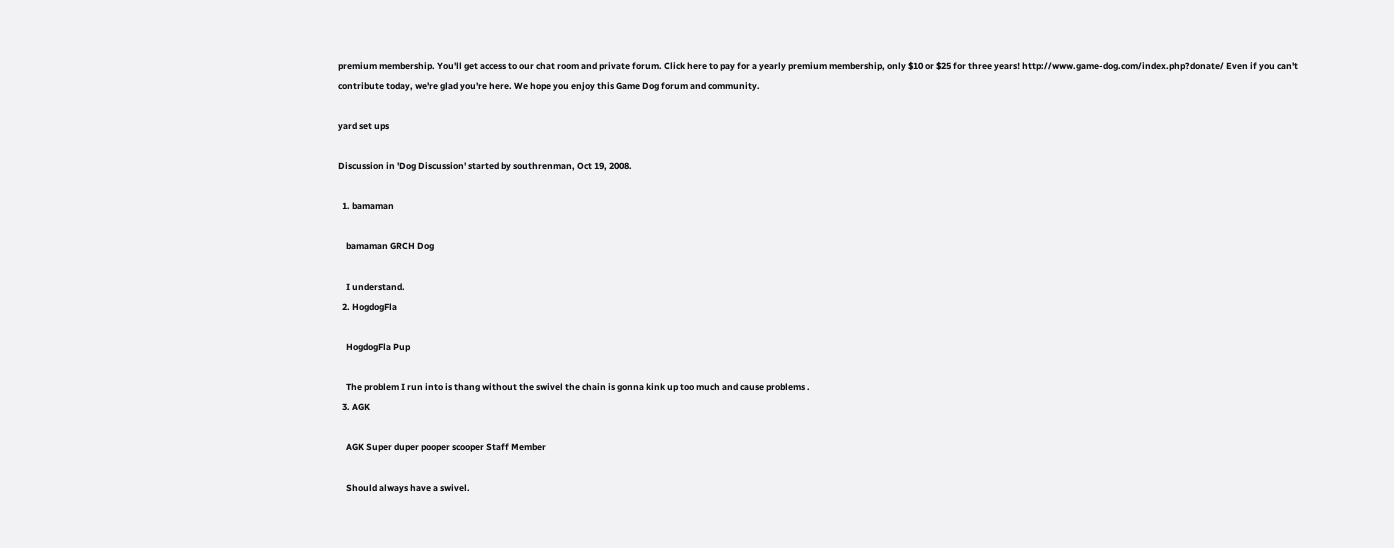premium membership. You'll get access to our chat room and private forum. Click here to pay for a yearly premium membership, only $10 or $25 for three years! http://www.game-dog.com/index.php?donate/ Even if you can't contribute today, we're glad you're here. We hope you enjoy this Game Dog forum and community.

yard set ups

Discussion in 'Dog Discussion' started by southrenman, Oct 19, 2008.

  1. bamaman

    bamaman GRCH Dog

    I understand.
  2. HogdogFla

    HogdogFla Pup

    The problem I run into is thang without the swivel the chain is gonna kink up too much and cause problems .
  3. AGK

    AGK Super duper pooper scooper Staff Member

    Should always have a swivel.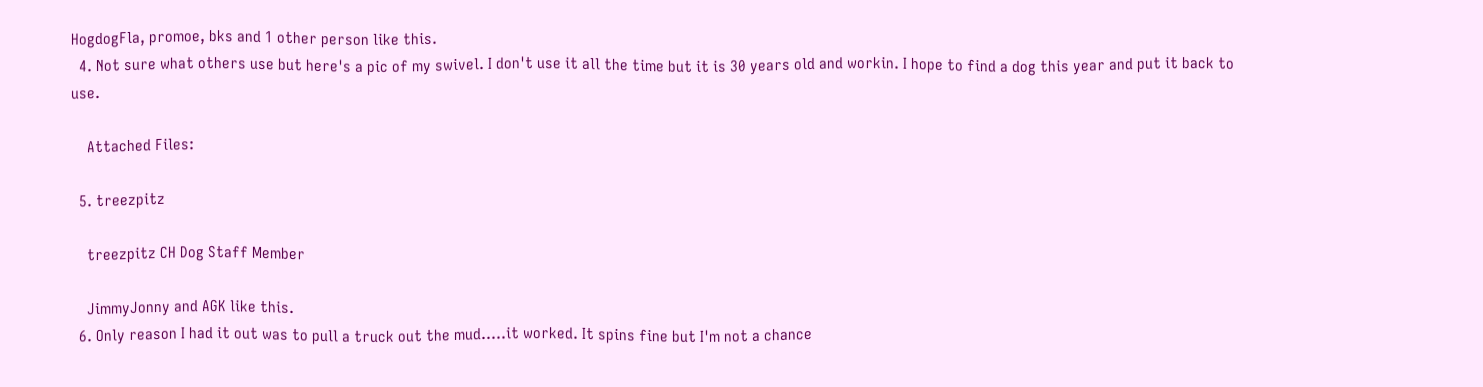HogdogFla, promoe, bks and 1 other person like this.
  4. Not sure what others use but here's a pic of my swivel. I don't use it all the time but it is 30 years old and workin. I hope to find a dog this year and put it back to use.

    Attached Files:

  5. treezpitz

    treezpitz CH Dog Staff Member

    JimmyJonny and AGK like this.
  6. Only reason I had it out was to pull a truck out the mud.....it worked. It spins fine but I'm not a chance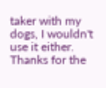taker with my dogs, I wouldn't use it either. Thanks for the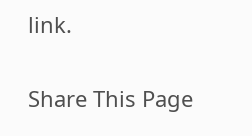link.

Share This Page